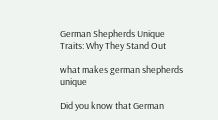German Shepherds Unique Traits: Why They Stand Out

what makes german shepherds unique

Did you know that German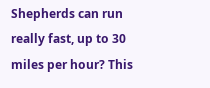Shepherds can run really fast, up to 30 miles per hour? This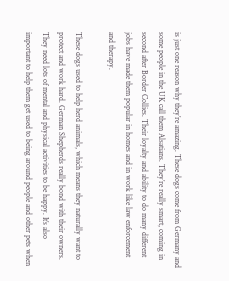is just one reason why they’re amazing. These dogs come from Germany and some people in the UK call them Alsatians. They’re really smart, coming in second after Border Collies. Their loyalty and ability to do many different jobs have made them popular in homes and in work like law enforcement and therapy.

These dogs used to help herd animals, which means they naturally want to protect and work hard. German Shepherds really bond with their owners. They need lots of mental and physical activities to be happy. It’s also important to help them get used to being around people and other pets when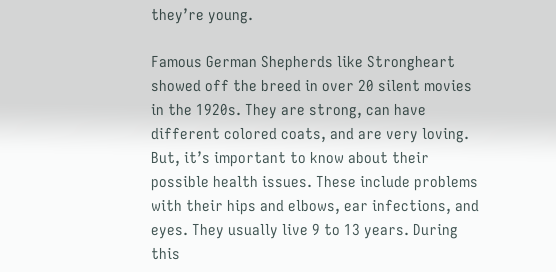they’re young.

Famous German Shepherds like Strongheart showed off the breed in over 20 silent movies in the 1920s. They are strong, can have different colored coats, and are very loving. But, it’s important to know about their possible health issues. These include problems with their hips and elbows, ear infections, and eyes. They usually live 9 to 13 years. During this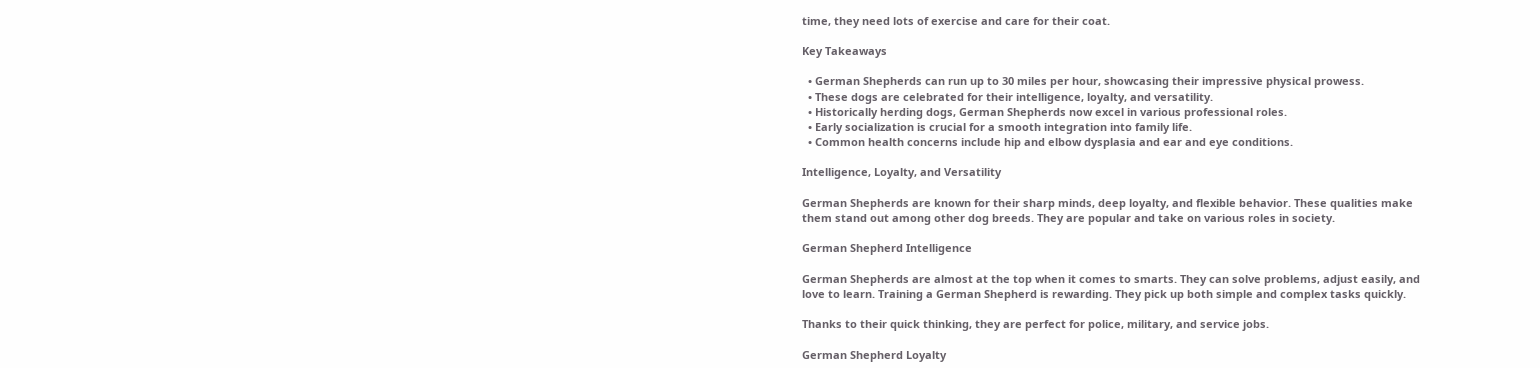time, they need lots of exercise and care for their coat.

Key Takeaways

  • German Shepherds can run up to 30 miles per hour, showcasing their impressive physical prowess.
  • These dogs are celebrated for their intelligence, loyalty, and versatility.
  • Historically herding dogs, German Shepherds now excel in various professional roles.
  • Early socialization is crucial for a smooth integration into family life.
  • Common health concerns include hip and elbow dysplasia and ear and eye conditions.

Intelligence, Loyalty, and Versatility

German Shepherds are known for their sharp minds, deep loyalty, and flexible behavior. These qualities make them stand out among other dog breeds. They are popular and take on various roles in society.

German Shepherd Intelligence

German Shepherds are almost at the top when it comes to smarts. They can solve problems, adjust easily, and love to learn. Training a German Shepherd is rewarding. They pick up both simple and complex tasks quickly.

Thanks to their quick thinking, they are perfect for police, military, and service jobs.

German Shepherd Loyalty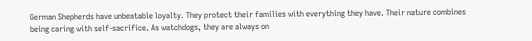German Shepherds have unbeatable loyalty. They protect their families with everything they have. Their nature combines being caring with self-sacrifice. As watchdogs, they are always on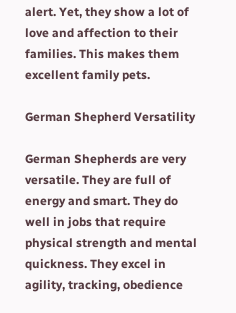alert. Yet, they show a lot of love and affection to their families. This makes them excellent family pets.

German Shepherd Versatility

German Shepherds are very versatile. They are full of energy and smart. They do well in jobs that require physical strength and mental quickness. They excel in agility, tracking, obedience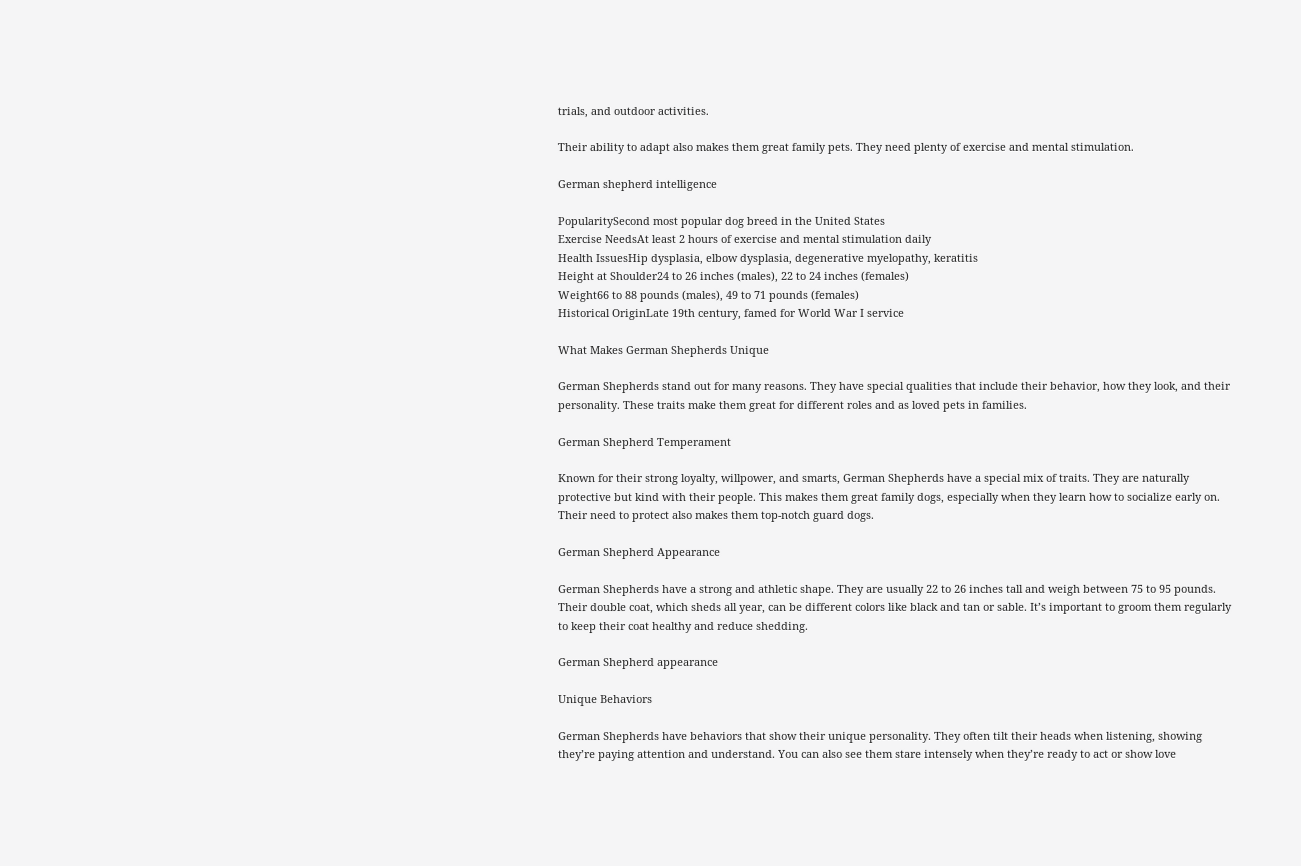trials, and outdoor activities.

Their ability to adapt also makes them great family pets. They need plenty of exercise and mental stimulation.

German shepherd intelligence

PopularitySecond most popular dog breed in the United States
Exercise NeedsAt least 2 hours of exercise and mental stimulation daily
Health IssuesHip dysplasia, elbow dysplasia, degenerative myelopathy, keratitis
Height at Shoulder24 to 26 inches (males), 22 to 24 inches (females)
Weight66 to 88 pounds (males), 49 to 71 pounds (females)
Historical OriginLate 19th century, famed for World War I service

What Makes German Shepherds Unique

German Shepherds stand out for many reasons. They have special qualities that include their behavior, how they look, and their personality. These traits make them great for different roles and as loved pets in families.

German Shepherd Temperament

Known for their strong loyalty, willpower, and smarts, German Shepherds have a special mix of traits. They are naturally protective but kind with their people. This makes them great family dogs, especially when they learn how to socialize early on. Their need to protect also makes them top-notch guard dogs.

German Shepherd Appearance

German Shepherds have a strong and athletic shape. They are usually 22 to 26 inches tall and weigh between 75 to 95 pounds. Their double coat, which sheds all year, can be different colors like black and tan or sable. It’s important to groom them regularly to keep their coat healthy and reduce shedding.

German Shepherd appearance

Unique Behaviors

German Shepherds have behaviors that show their unique personality. They often tilt their heads when listening, showing they’re paying attention and understand. You can also see them stare intensely when they’re ready to act or show love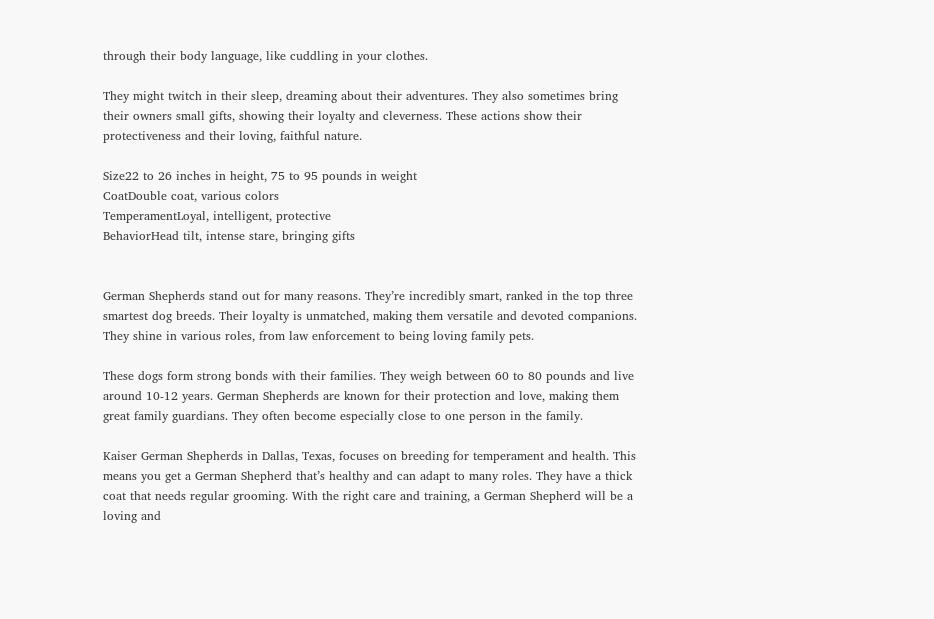through their body language, like cuddling in your clothes.

They might twitch in their sleep, dreaming about their adventures. They also sometimes bring their owners small gifts, showing their loyalty and cleverness. These actions show their protectiveness and their loving, faithful nature.

Size22 to 26 inches in height, 75 to 95 pounds in weight
CoatDouble coat, various colors
TemperamentLoyal, intelligent, protective
BehaviorHead tilt, intense stare, bringing gifts


German Shepherds stand out for many reasons. They’re incredibly smart, ranked in the top three smartest dog breeds. Their loyalty is unmatched, making them versatile and devoted companions. They shine in various roles, from law enforcement to being loving family pets.

These dogs form strong bonds with their families. They weigh between 60 to 80 pounds and live around 10-12 years. German Shepherds are known for their protection and love, making them great family guardians. They often become especially close to one person in the family.

Kaiser German Shepherds in Dallas, Texas, focuses on breeding for temperament and health. This means you get a German Shepherd that’s healthy and can adapt to many roles. They have a thick coat that needs regular grooming. With the right care and training, a German Shepherd will be a loving and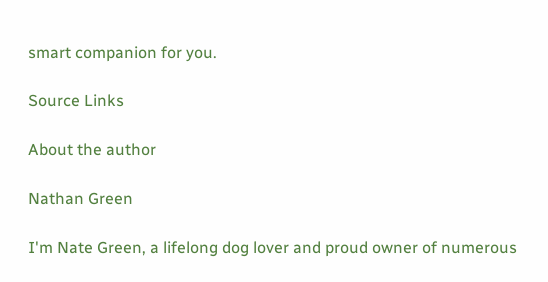smart companion for you.

Source Links

About the author

Nathan Green

I'm Nate Green, a lifelong dog lover and proud owner of numerous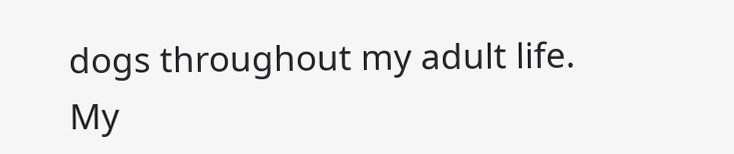dogs throughout my adult life. My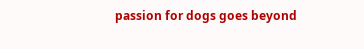passion for dogs goes beyond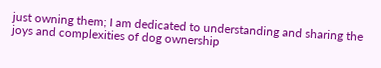just owning them; I am dedicated to understanding and sharing the joys and complexities of dog ownership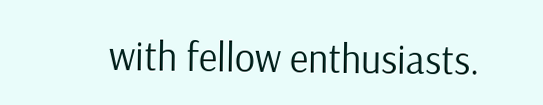with fellow enthusiasts.